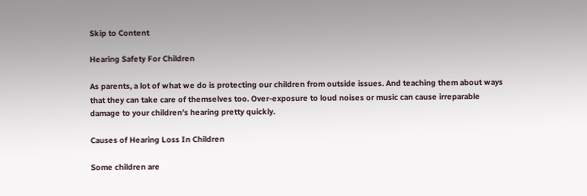Skip to Content

Hearing Safety For Children

As parents, a lot of what we do is protecting our children from outside issues. And teaching them about ways that they can take care of themselves too. Over-exposure to loud noises or music can cause irreparable damage to your children’s hearing pretty quickly.

Causes of Hearing Loss In Children

Some children are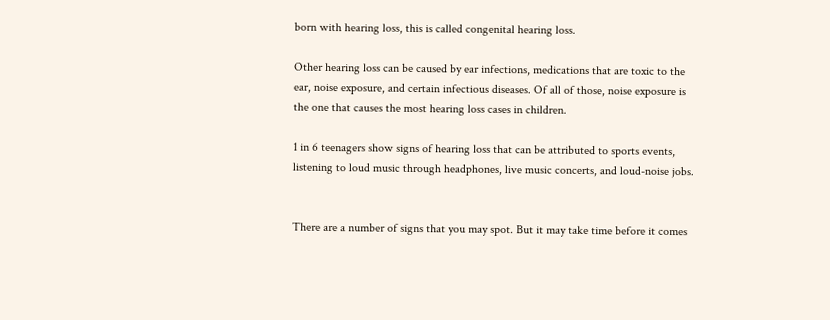born with hearing loss, this is called congenital hearing loss.

Other hearing loss can be caused by ear infections, medications that are toxic to the ear, noise exposure, and certain infectious diseases. Of all of those, noise exposure is the one that causes the most hearing loss cases in children.

1 in 6 teenagers show signs of hearing loss that can be attributed to sports events, listening to loud music through headphones, live music concerts, and loud-noise jobs.


There are a number of signs that you may spot. But it may take time before it comes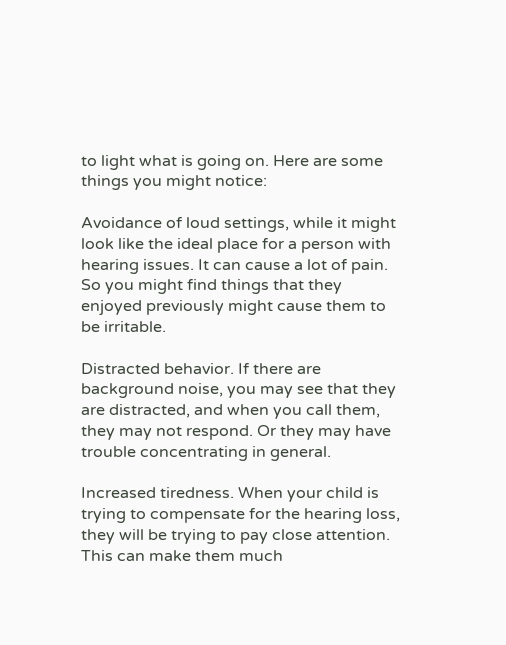to light what is going on. Here are some things you might notice:

Avoidance of loud settings, while it might look like the ideal place for a person with hearing issues. It can cause a lot of pain. So you might find things that they enjoyed previously might cause them to be irritable.

Distracted behavior. If there are background noise, you may see that they are distracted, and when you call them, they may not respond. Or they may have trouble concentrating in general.

Increased tiredness. When your child is trying to compensate for the hearing loss, they will be trying to pay close attention. This can make them much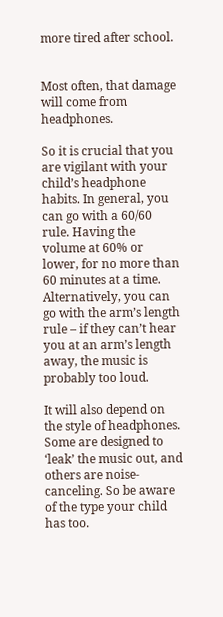more tired after school.


Most often, that damage will come from headphones.

So it is crucial that you are vigilant with your child’s headphone habits. In general, you can go with a 60/60 rule. Having the volume at 60% or lower, for no more than 60 minutes at a time. Alternatively, you can go with the arm’s length rule – if they can’t hear you at an arm’s length away, the music is probably too loud.

It will also depend on the style of headphones. Some are designed to ‘leak’ the music out, and others are noise-canceling. So be aware of the type your child has too.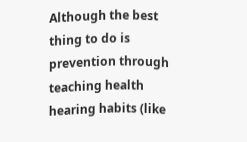Although the best thing to do is prevention through teaching health hearing habits (like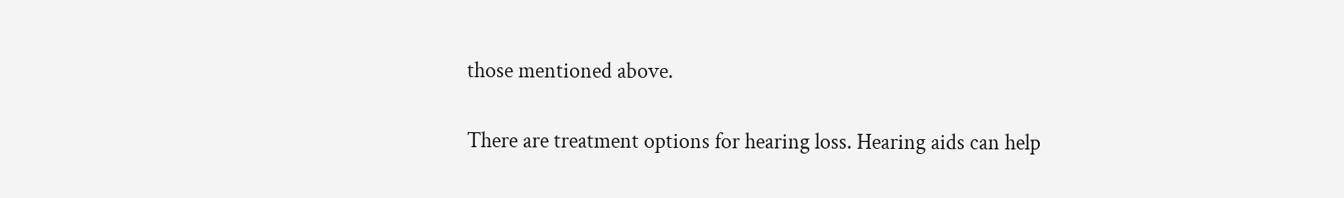those mentioned above.

There are treatment options for hearing loss. Hearing aids can help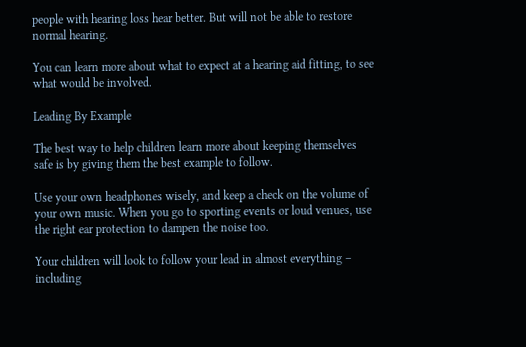people with hearing loss hear better. But will not be able to restore normal hearing.

You can learn more about what to expect at a hearing aid fitting, to see what would be involved.

Leading By Example

The best way to help children learn more about keeping themselves safe is by giving them the best example to follow.

Use your own headphones wisely, and keep a check on the volume of your own music. When you go to sporting events or loud venues, use the right ear protection to dampen the noise too.

Your children will look to follow your lead in almost everything – including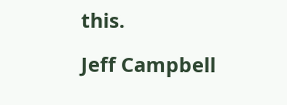this.

Jeff Campbell